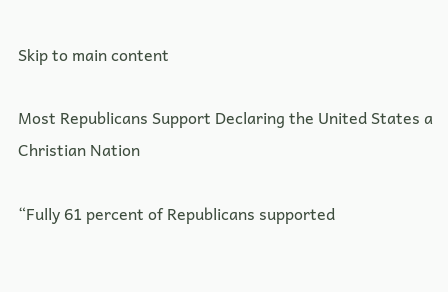Skip to main content

Most Republicans Support Declaring the United States a Christian Nation

“Fully 61 percent of Republicans supported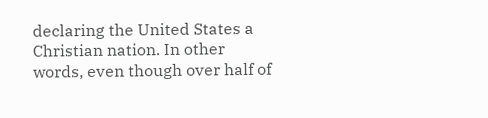declaring the United States a Christian nation. In other words, even though over half of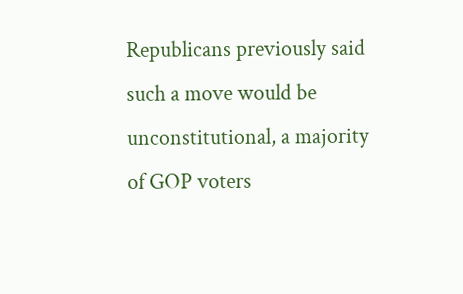Republicans previously said such a move would be unconstitutional, a majority of GOP voters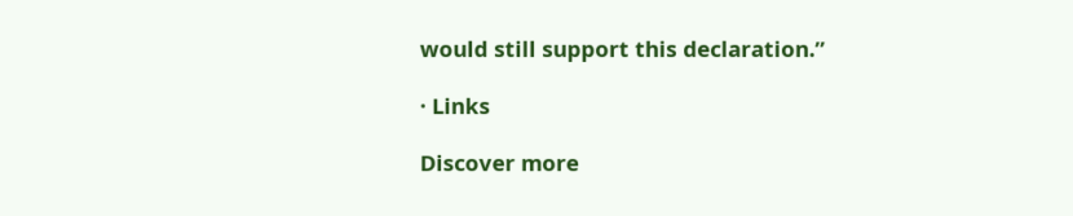would still support this declaration.”

· Links

Discover more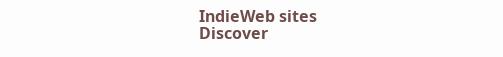IndieWeb sites
Discover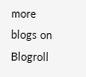more blogs on Blogroll